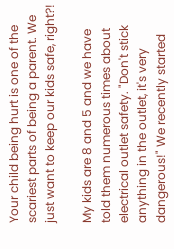Your child being hurt is one of the scariest parts of being a parent. We just want to keep our kids safe, right?!

My kids are 8 and 5 and we have told them numerous times about electrical outlet safety. "Don't stick anything in the outlet, it's very dangerous!" We recently started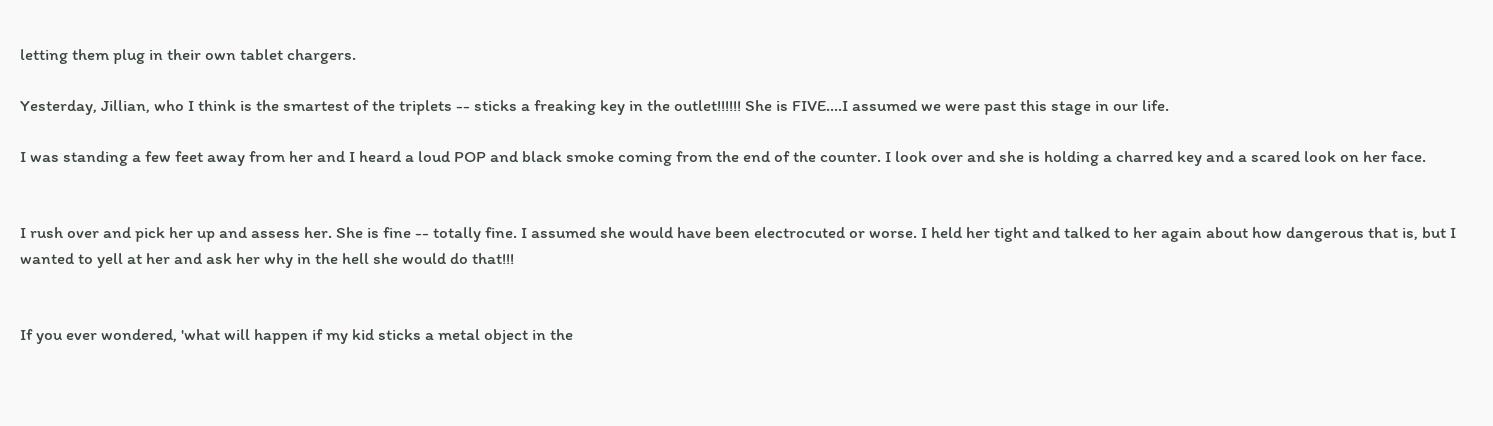letting them plug in their own tablet chargers.

Yesterday, Jillian, who I think is the smartest of the triplets -- sticks a freaking key in the outlet!!!!!! She is FIVE....I assumed we were past this stage in our life.

I was standing a few feet away from her and I heard a loud POP and black smoke coming from the end of the counter. I look over and she is holding a charred key and a scared look on her face.


I rush over and pick her up and assess her. She is fine -- totally fine. I assumed she would have been electrocuted or worse. I held her tight and talked to her again about how dangerous that is, but I wanted to yell at her and ask her why in the hell she would do that!!!


If you ever wondered, 'what will happen if my kid sticks a metal object in the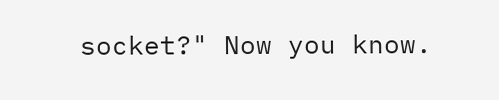socket?" Now you know.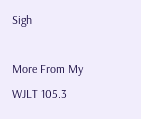Sigh

More From My WJLT 105.3